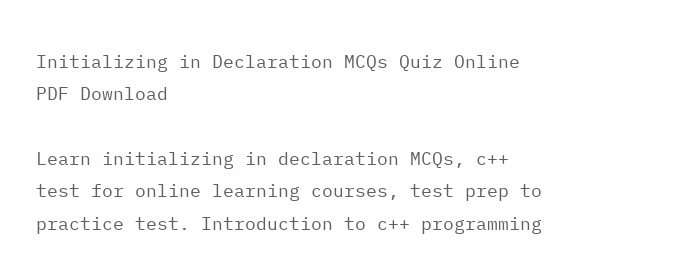Initializing in Declaration MCQs Quiz Online PDF Download

Learn initializing in declaration MCQs, c++ test for online learning courses, test prep to practice test. Introduction to c++ programming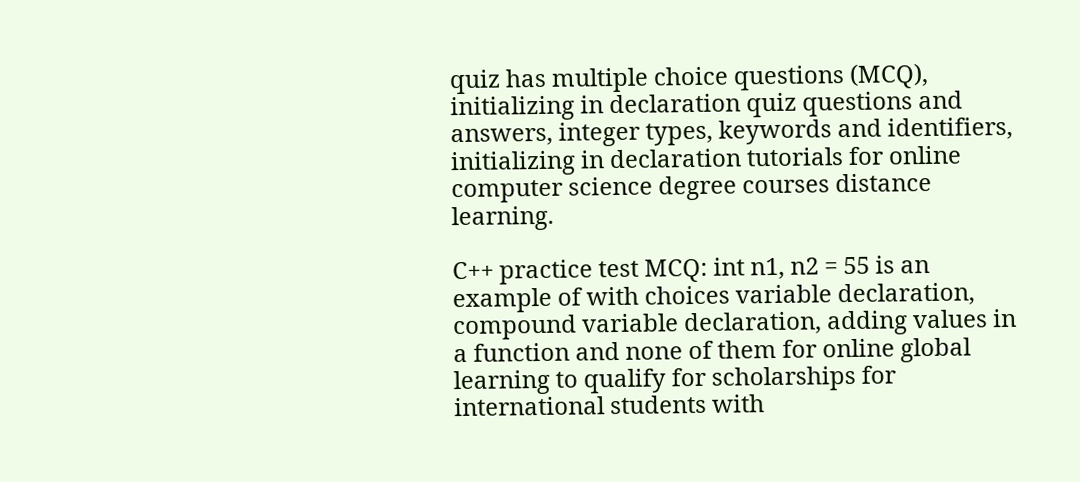quiz has multiple choice questions (MCQ), initializing in declaration quiz questions and answers, integer types, keywords and identifiers, initializing in declaration tutorials for online computer science degree courses distance learning.

C++ practice test MCQ: int n1, n2 = 55 is an example of with choices variable declaration, compound variable declaration, adding values in a function and none of them for online global learning to qualify for scholarships for international students with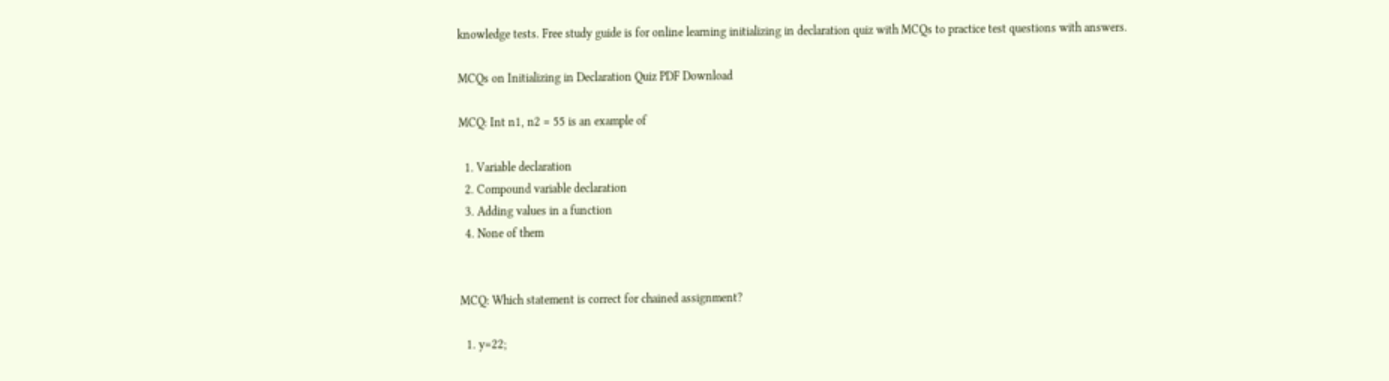knowledge tests. Free study guide is for online learning initializing in declaration quiz with MCQs to practice test questions with answers.

MCQs on Initializing in Declaration Quiz PDF Download

MCQ: Int n1, n2 = 55 is an example of

  1. Variable declaration
  2. Compound variable declaration
  3. Adding values in a function
  4. None of them


MCQ: Which statement is correct for chained assignment?

  1. y=22;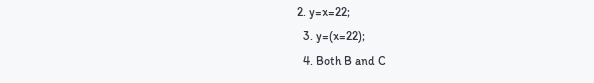2. y=x=22;
  3. y=(x=22);
  4. Both B and C